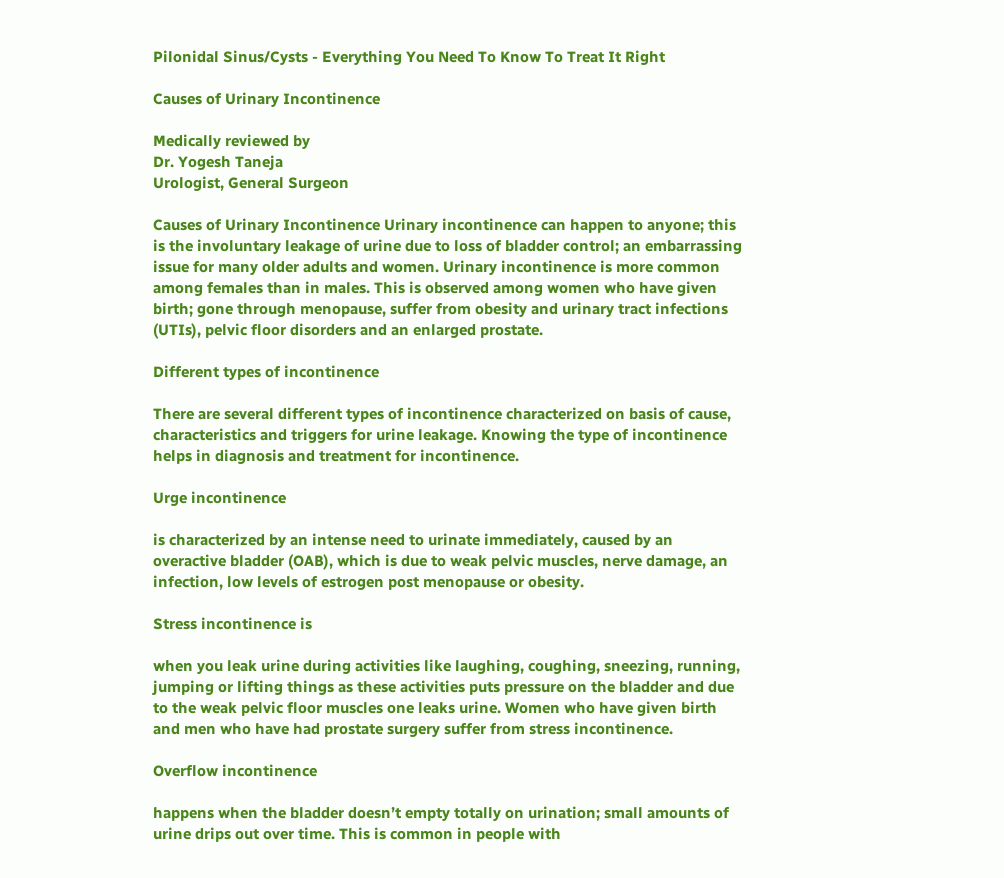Pilonidal Sinus/Cysts - Everything You Need To Know To Treat It Right

Causes of Urinary Incontinence

Medically reviewed by
Dr. Yogesh Taneja
Urologist, General Surgeon

Causes of Urinary Incontinence Urinary incontinence can happen to anyone; this is the involuntary leakage of urine due to loss of bladder control; an embarrassing issue for many older adults and women. Urinary incontinence is more common among females than in males. This is observed among women who have given birth; gone through menopause, suffer from obesity and urinary tract infections (UTIs), pelvic floor disorders and an enlarged prostate.

Different types of incontinence

There are several different types of incontinence characterized on basis of cause, characteristics and triggers for urine leakage. Knowing the type of incontinence helps in diagnosis and treatment for incontinence.

Urge incontinence

is characterized by an intense need to urinate immediately, caused by an overactive bladder (OAB), which is due to weak pelvic muscles, nerve damage, an infection, low levels of estrogen post menopause or obesity.

Stress incontinence is

when you leak urine during activities like laughing, coughing, sneezing, running, jumping or lifting things as these activities puts pressure on the bladder and due to the weak pelvic floor muscles one leaks urine. Women who have given birth and men who have had prostate surgery suffer from stress incontinence.

Overflow incontinence

happens when the bladder doesn’t empty totally on urination; small amounts of urine drips out over time. This is common in people with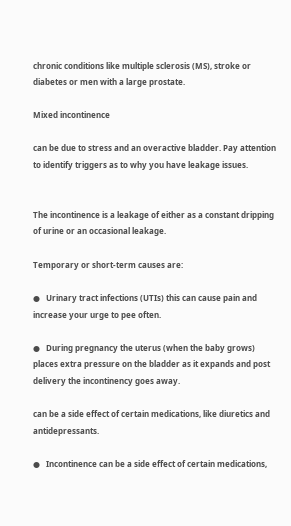chronic conditions like multiple sclerosis (MS), stroke or diabetes or men with a large prostate.

Mixed incontinence

can be due to stress and an overactive bladder. Pay attention to identify triggers as to why you have leakage issues.


The incontinence is a leakage of either as a constant dripping of urine or an occasional leakage.

Temporary or short-term causes are:

●   Urinary tract infections (UTIs) this can cause pain and increase your urge to pee often.

●   During pregnancy the uterus (when the baby grows) places extra pressure on the bladder as it expands and post delivery the incontinency goes away.

can be a side effect of certain medications, like diuretics and antidepressants.

●   Incontinence can be a side effect of certain medications,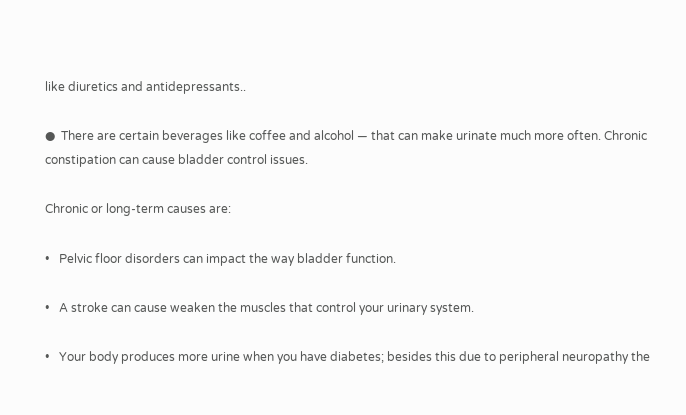like diuretics and antidepressants..

●  There are certain beverages like coffee and alcohol — that can make urinate much more often. Chronic constipation can cause bladder control issues.

Chronic or long-term causes are:

•   Pelvic floor disorders can impact the way bladder function.

•   A stroke can cause weaken the muscles that control your urinary system.

•   Your body produces more urine when you have diabetes; besides this due to peripheral neuropathy the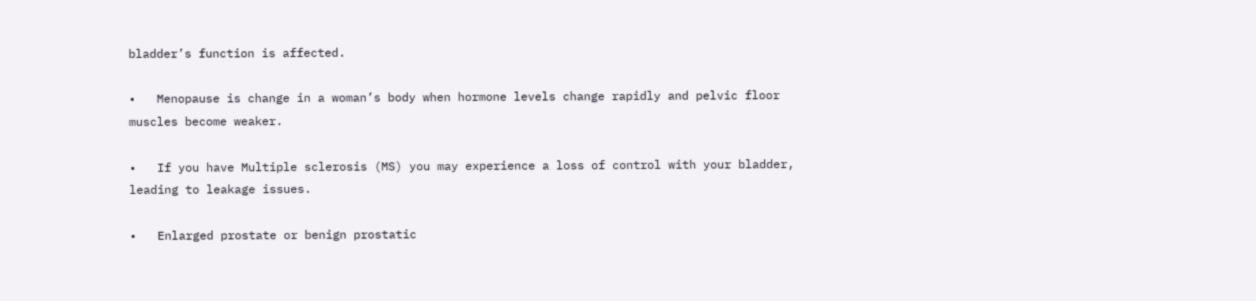bladder’s function is affected.

•   Menopause is change in a woman’s body when hormone levels change rapidly and pelvic floor muscles become weaker.

•   If you have Multiple sclerosis (MS) you may experience a loss of control with your bladder, leading to leakage issues.

•   Enlarged prostate or benign prostatic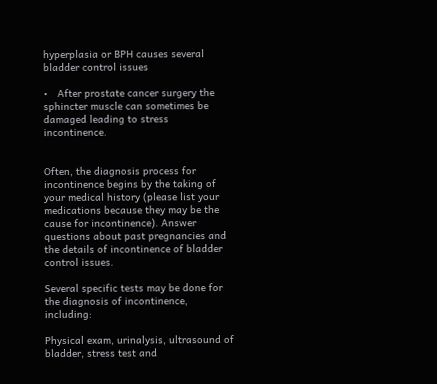hyperplasia or BPH causes several bladder control issues

•   After prostate cancer surgery the sphincter muscle can sometimes be damaged leading to stress incontinence.


Often, the diagnosis process for incontinence begins by the taking of your medical history (please list your medications because they may be the cause for incontinence). Answer questions about past pregnancies and the details of incontinence of bladder control issues.

Several specific tests may be done for the diagnosis of incontinence, including:

Physical exam, urinalysis, ultrasound of bladder, stress test and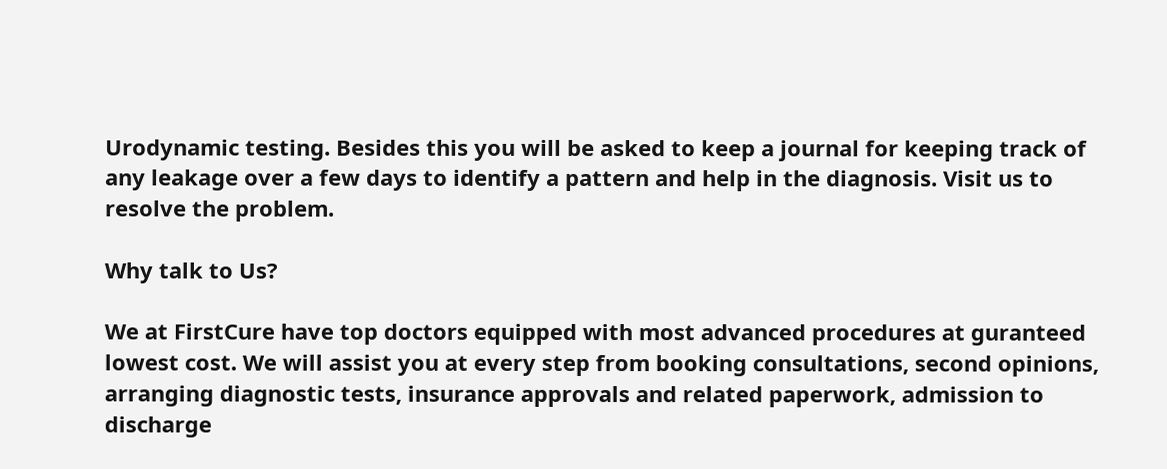Urodynamic testing. Besides this you will be asked to keep a journal for keeping track of any leakage over a few days to identify a pattern and help in the diagnosis. Visit us to resolve the problem.

Why talk to Us?

We at FirstCure have top doctors equipped with most advanced procedures at guranteed lowest cost. We will assist you at every step from booking consultations, second opinions, arranging diagnostic tests, insurance approvals and related paperwork, admission to discharge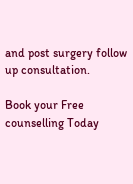and post surgery follow up consultation.

Book your Free counselling Today